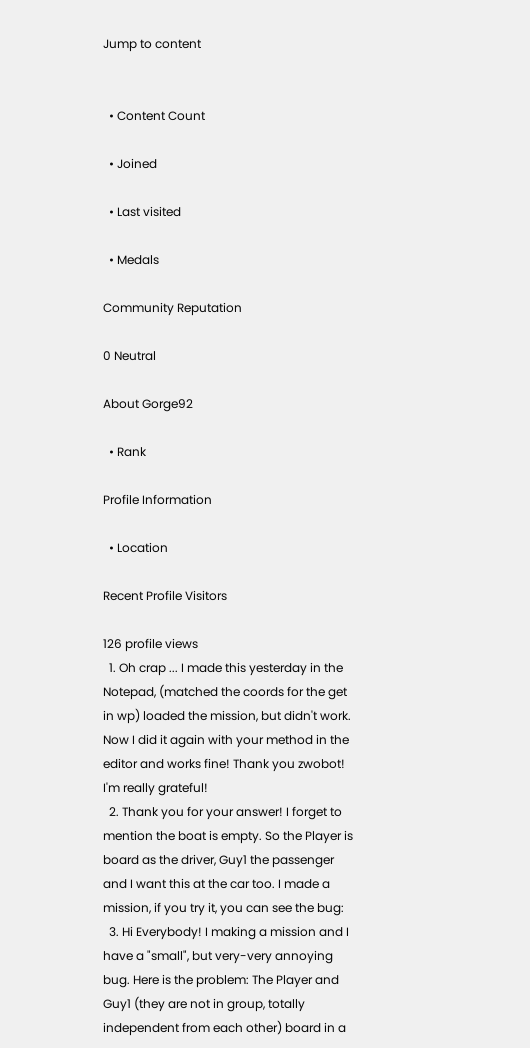Jump to content


  • Content Count

  • Joined

  • Last visited

  • Medals

Community Reputation

0 Neutral

About Gorge92

  • Rank

Profile Information

  • Location

Recent Profile Visitors

126 profile views
  1. Oh crap ... I made this yesterday in the Notepad, (matched the coords for the get in wp) loaded the mission, but didn't work. Now I did it again with your method in the editor and works fine! Thank you zwobot! I'm really grateful!
  2. Thank you for your answer! I forget to mention the boat is empty. So the Player is board as the driver, Guy1 the passenger and I want this at the car too. I made a mission, if you try it, you can see the bug:
  3. Hi Everybody! I making a mission and I have a "small", but very-very annoying bug. Here is the problem: The Player and Guy1 (they are not in group, totally independent from each other) board in a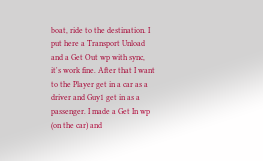boat, ride to the destination. I put here a Transport Unload and a Get Out wp with sync, it's work fine. After that I want to the Player get in a car as a driver and Guy1 get in as a passenger. I made a Get In wp (on the car) and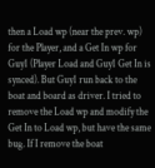then a Load wp (near the prev. wp) for the Player, and a Get In wp for Guy1 (Player Load and Guy1 Get In is synced). But Guy1 run back to the boat and board as driver. I tried to remove the Load wp and modify the Get In to Load wp, but have the same bug. If I remove the boat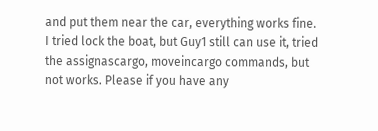and put them near the car, everything works fine. I tried lock the boat, but Guy1 still can use it, tried the assignascargo, moveincargo commands, but not works. Please if you have any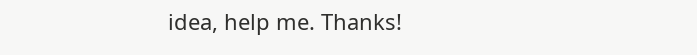idea, help me. Thanks!